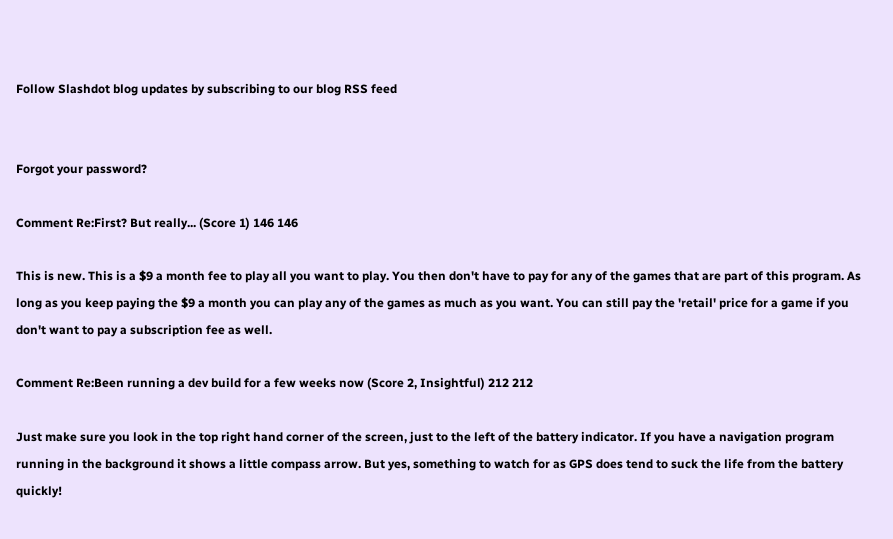Follow Slashdot blog updates by subscribing to our blog RSS feed


Forgot your password?

Comment Re:First? But really... (Score 1) 146 146

This is new. This is a $9 a month fee to play all you want to play. You then don't have to pay for any of the games that are part of this program. As long as you keep paying the $9 a month you can play any of the games as much as you want. You can still pay the 'retail' price for a game if you don't want to pay a subscription fee as well.

Comment Re:Been running a dev build for a few weeks now (Score 2, Insightful) 212 212

Just make sure you look in the top right hand corner of the screen, just to the left of the battery indicator. If you have a navigation program running in the background it shows a little compass arrow. But yes, something to watch for as GPS does tend to suck the life from the battery quickly!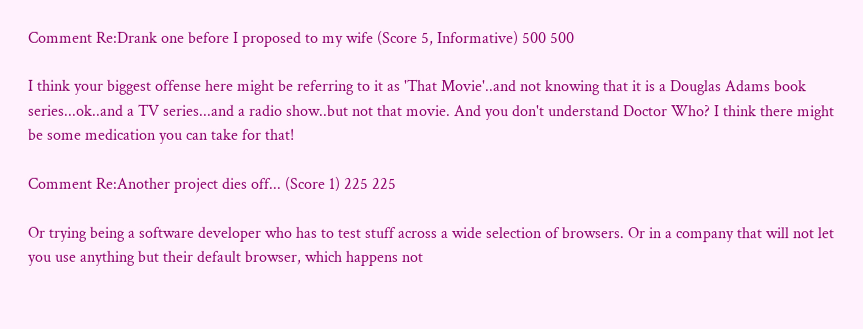Comment Re:Drank one before I proposed to my wife (Score 5, Informative) 500 500

I think your biggest offense here might be referring to it as 'That Movie'..and not knowing that it is a Douglas Adams book series...ok..and a TV series...and a radio show..but not that movie. And you don't understand Doctor Who? I think there might be some medication you can take for that!

Comment Re:Another project dies off... (Score 1) 225 225

Or trying being a software developer who has to test stuff across a wide selection of browsers. Or in a company that will not let you use anything but their default browser, which happens not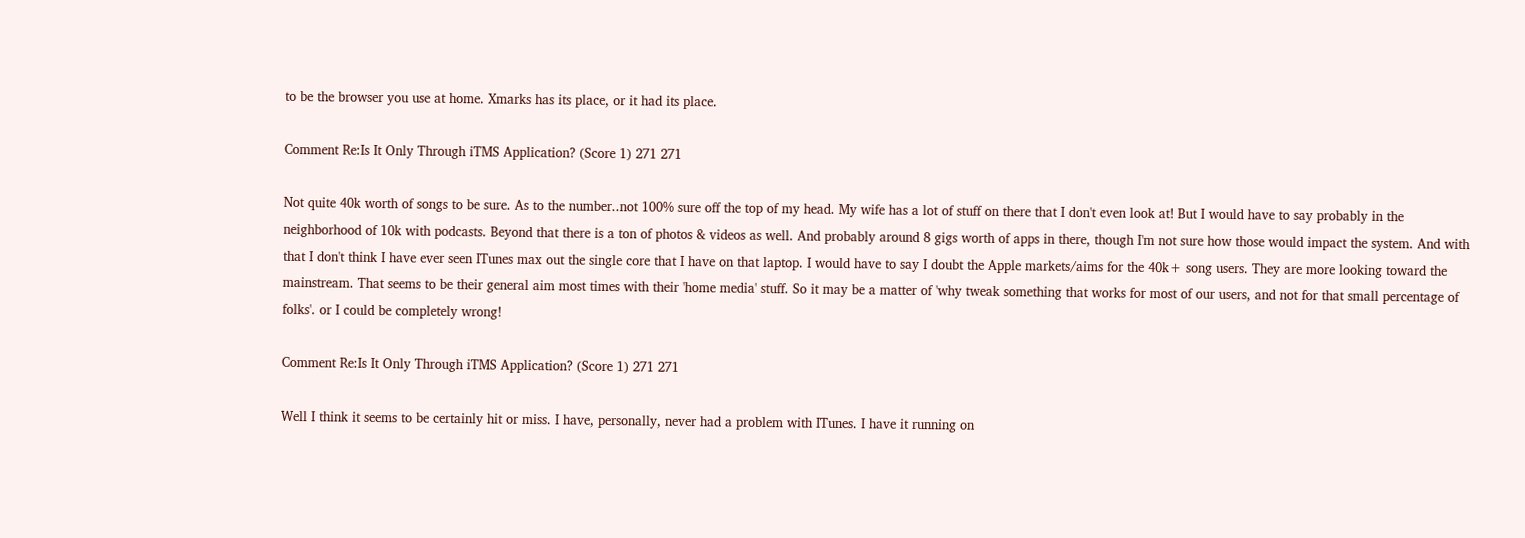to be the browser you use at home. Xmarks has its place, or it had its place.

Comment Re:Is It Only Through iTMS Application? (Score 1) 271 271

Not quite 40k worth of songs to be sure. As to the number..not 100% sure off the top of my head. My wife has a lot of stuff on there that I don't even look at! But I would have to say probably in the neighborhood of 10k with podcasts. Beyond that there is a ton of photos & videos as well. And probably around 8 gigs worth of apps in there, though I'm not sure how those would impact the system. And with that I don't think I have ever seen ITunes max out the single core that I have on that laptop. I would have to say I doubt the Apple markets/aims for the 40k+ song users. They are more looking toward the mainstream. That seems to be their general aim most times with their 'home media' stuff. So it may be a matter of 'why tweak something that works for most of our users, and not for that small percentage of folks'. or I could be completely wrong!

Comment Re:Is It Only Through iTMS Application? (Score 1) 271 271

Well I think it seems to be certainly hit or miss. I have, personally, never had a problem with ITunes. I have it running on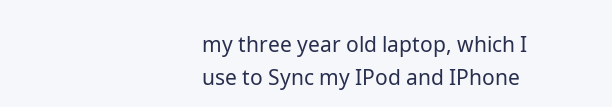my three year old laptop, which I use to Sync my IPod and IPhone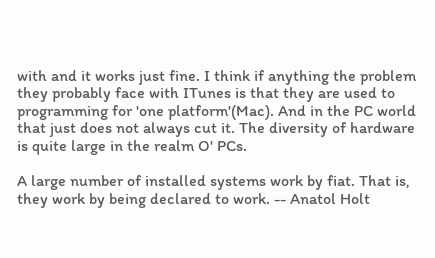with and it works just fine. I think if anything the problem they probably face with ITunes is that they are used to programming for 'one platform'(Mac). And in the PC world that just does not always cut it. The diversity of hardware is quite large in the realm O' PCs.

A large number of installed systems work by fiat. That is, they work by being declared to work. -- Anatol Holt